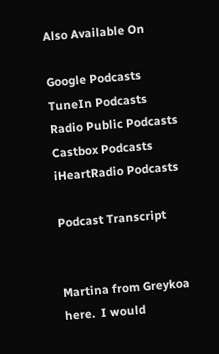Also Available On

Google Podcasts
TuneIn Podcasts
Radio Public Podcasts
Castbox Podcasts
iHeartRadio Podcasts

Podcast Transcript


Martina from Greykoa here.  I would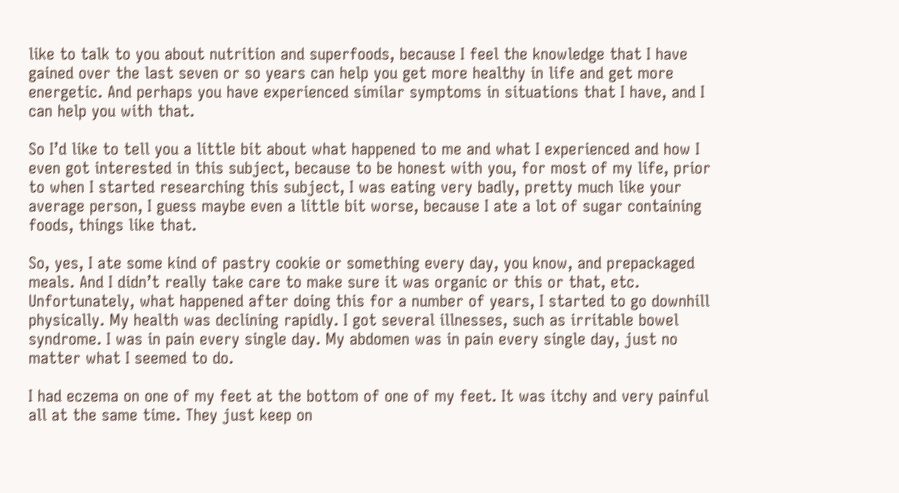like to talk to you about nutrition and superfoods, because I feel the knowledge that I have gained over the last seven or so years can help you get more healthy in life and get more energetic. And perhaps you have experienced similar symptoms in situations that I have, and I can help you with that.

So I’d like to tell you a little bit about what happened to me and what I experienced and how I even got interested in this subject, because to be honest with you, for most of my life, prior to when I started researching this subject, I was eating very badly, pretty much like your average person, I guess maybe even a little bit worse, because I ate a lot of sugar containing foods, things like that.

So, yes, I ate some kind of pastry cookie or something every day, you know, and prepackaged meals. And I didn’t really take care to make sure it was organic or this or that, etc.  Unfortunately, what happened after doing this for a number of years, I started to go downhill physically. My health was declining rapidly. I got several illnesses, such as irritable bowel syndrome. I was in pain every single day. My abdomen was in pain every single day, just no matter what I seemed to do.

I had eczema on one of my feet at the bottom of one of my feet. It was itchy and very painful all at the same time. They just keep on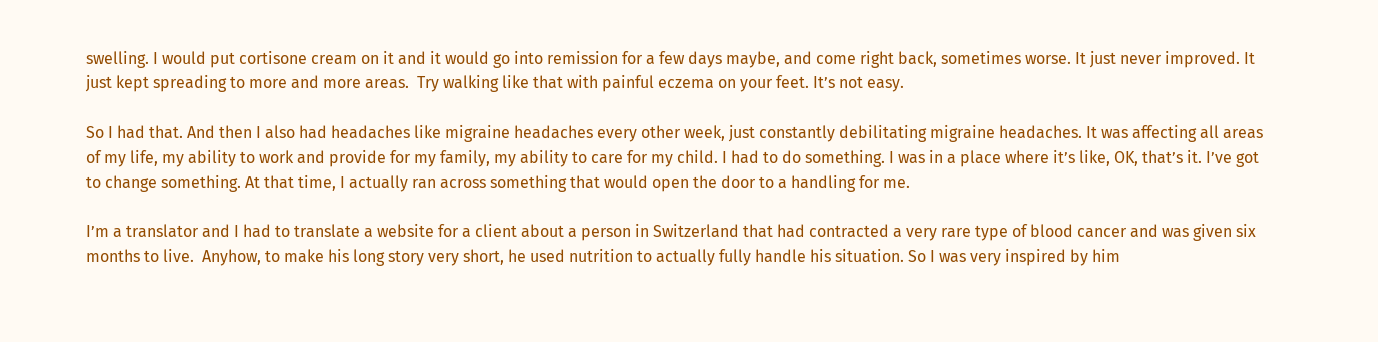swelling. I would put cortisone cream on it and it would go into remission for a few days maybe, and come right back, sometimes worse. It just never improved. It just kept spreading to more and more areas.  Try walking like that with painful eczema on your feet. It’s not easy.

So I had that. And then I also had headaches like migraine headaches every other week, just constantly debilitating migraine headaches. It was affecting all areas of my life, my ability to work and provide for my family, my ability to care for my child. I had to do something. I was in a place where it’s like, OK, that’s it. I’ve got to change something. At that time, I actually ran across something that would open the door to a handling for me.

I’m a translator and I had to translate a website for a client about a person in Switzerland that had contracted a very rare type of blood cancer and was given six months to live.  Anyhow, to make his long story very short, he used nutrition to actually fully handle his situation. So I was very inspired by him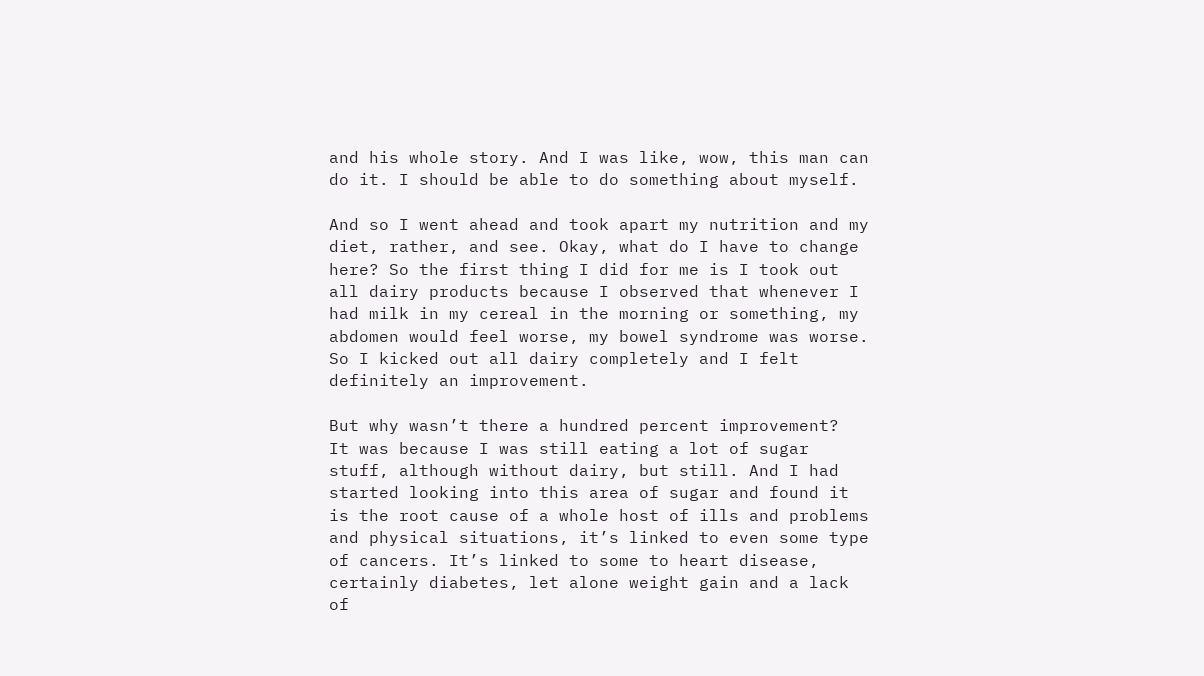and his whole story. And I was like, wow, this man can do it. I should be able to do something about myself.

And so I went ahead and took apart my nutrition and my diet, rather, and see. Okay, what do I have to change here? So the first thing I did for me is I took out all dairy products because I observed that whenever I had milk in my cereal in the morning or something, my abdomen would feel worse, my bowel syndrome was worse. So I kicked out all dairy completely and I felt definitely an improvement.

But why wasn’t there a hundred percent improvement?  It was because I was still eating a lot of sugar stuff, although without dairy, but still. And I had started looking into this area of sugar and found it is the root cause of a whole host of ills and problems and physical situations, it’s linked to even some type of cancers. It’s linked to some to heart disease, certainly diabetes, let alone weight gain and a lack of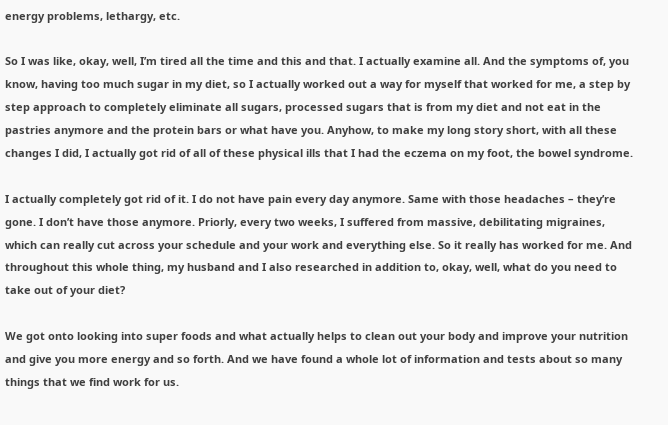energy problems, lethargy, etc.

So I was like, okay, well, I’m tired all the time and this and that. I actually examine all. And the symptoms of, you know, having too much sugar in my diet, so I actually worked out a way for myself that worked for me, a step by step approach to completely eliminate all sugars, processed sugars that is from my diet and not eat in the pastries anymore and the protein bars or what have you. Anyhow, to make my long story short, with all these changes I did, I actually got rid of all of these physical ills that I had the eczema on my foot, the bowel syndrome.

I actually completely got rid of it. I do not have pain every day anymore. Same with those headaches – they’re gone. I don’t have those anymore. Priorly, every two weeks, I suffered from massive, debilitating migraines, which can really cut across your schedule and your work and everything else. So it really has worked for me. And throughout this whole thing, my husband and I also researched in addition to, okay, well, what do you need to take out of your diet?

We got onto looking into super foods and what actually helps to clean out your body and improve your nutrition and give you more energy and so forth. And we have found a whole lot of information and tests about so many things that we find work for us.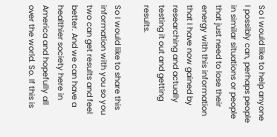So I would like to help anyone I possibly can, perhaps people in similar situations or people that just need to lose their energy with this information that I have now gained by researching and actually testing it out and getting results.

So I would like to share this information with you so you two can get results and feel better. And we can have a healthier society here in America and hopefully all over the world. So. If this is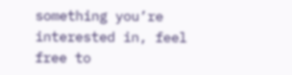something you’re interested in, feel free to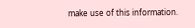make use of this information.